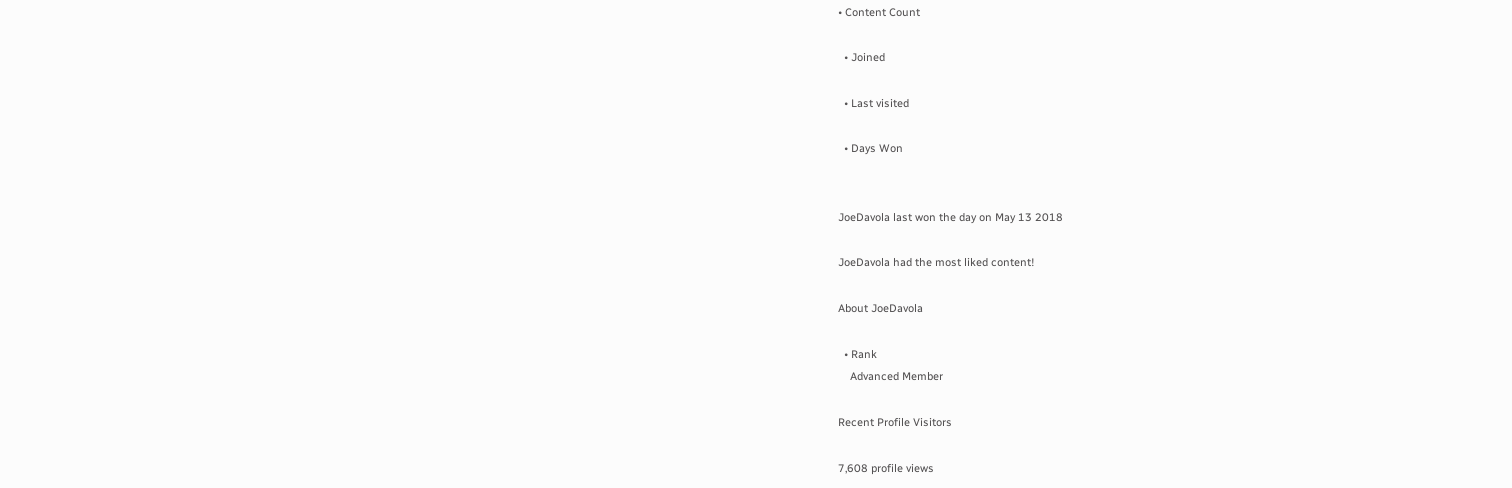• Content Count

  • Joined

  • Last visited

  • Days Won


JoeDavola last won the day on May 13 2018

JoeDavola had the most liked content!

About JoeDavola

  • Rank
    Advanced Member

Recent Profile Visitors

7,608 profile views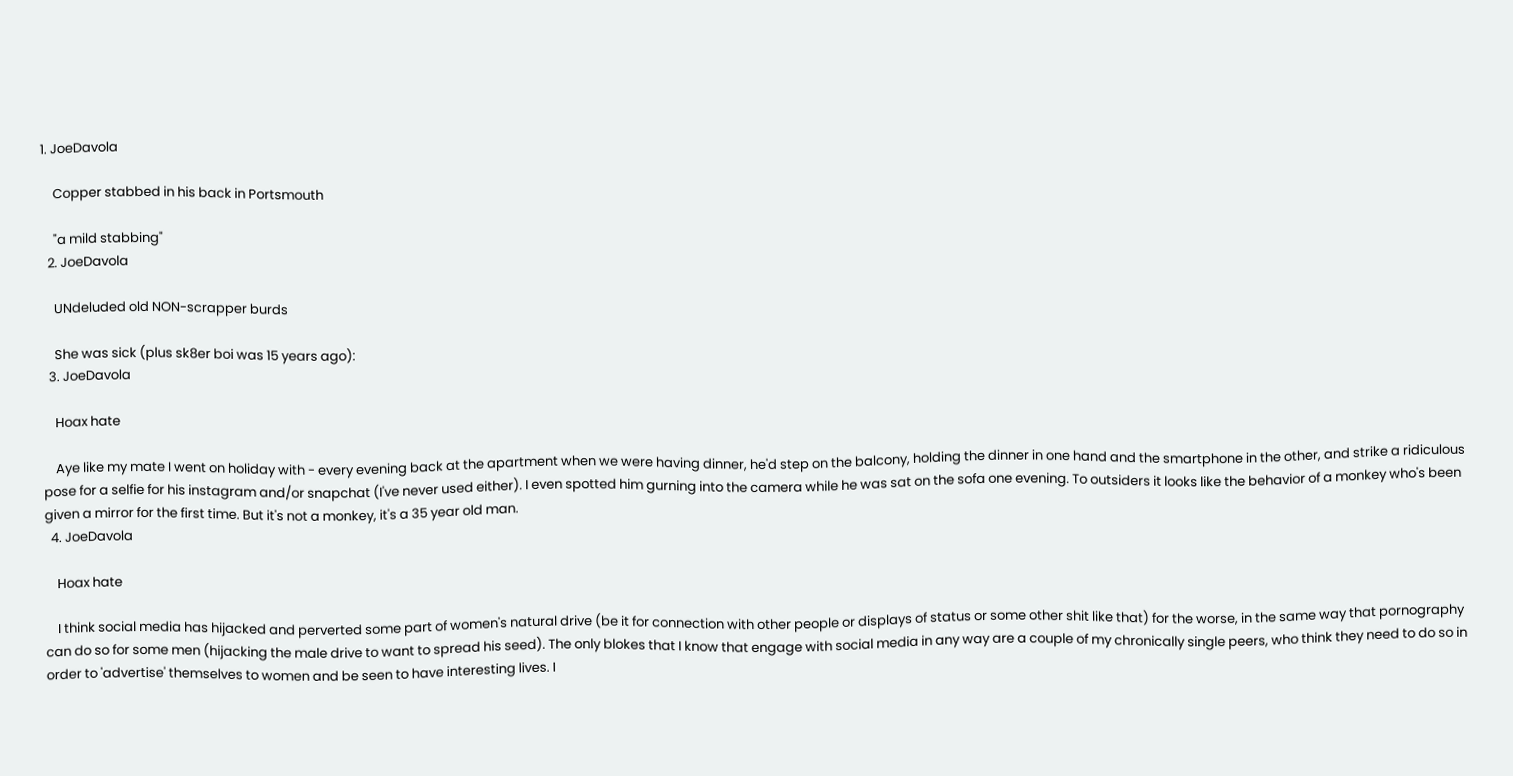1. JoeDavola

    Copper stabbed in his back in Portsmouth

    "a mild stabbing"
  2. JoeDavola

    UNdeluded old NON-scrapper burds

    She was sick (plus sk8er boi was 15 years ago):
  3. JoeDavola

    Hoax hate

    Aye like my mate I went on holiday with - every evening back at the apartment when we were having dinner, he'd step on the balcony, holding the dinner in one hand and the smartphone in the other, and strike a ridiculous pose for a selfie for his instagram and/or snapchat (I've never used either). I even spotted him gurning into the camera while he was sat on the sofa one evening. To outsiders it looks like the behavior of a monkey who's been given a mirror for the first time. But it's not a monkey, it's a 35 year old man.
  4. JoeDavola

    Hoax hate

    I think social media has hijacked and perverted some part of women's natural drive (be it for connection with other people or displays of status or some other shit like that) for the worse, in the same way that pornography can do so for some men (hijacking the male drive to want to spread his seed). The only blokes that I know that engage with social media in any way are a couple of my chronically single peers, who think they need to do so in order to 'advertise' themselves to women and be seen to have interesting lives. I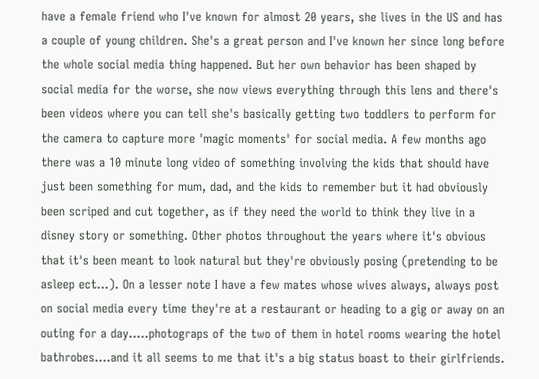have a female friend who I've known for almost 20 years, she lives in the US and has a couple of young children. She's a great person and I've known her since long before the whole social media thing happened. But her own behavior has been shaped by social media for the worse, she now views everything through this lens and there's been videos where you can tell she's basically getting two toddlers to perform for the camera to capture more 'magic moments' for social media. A few months ago there was a 10 minute long video of something involving the kids that should have just been something for mum, dad, and the kids to remember but it had obviously been scriped and cut together, as if they need the world to think they live in a disney story or something. Other photos throughout the years where it's obvious that it's been meant to look natural but they're obviously posing (pretending to be asleep ect...). On a lesser note I have a few mates whose wives always, always post on social media every time they're at a restaurant or heading to a gig or away on an outing for a day.....photograps of the two of them in hotel rooms wearing the hotel bathrobes....and it all seems to me that it's a big status boast to their girlfriends.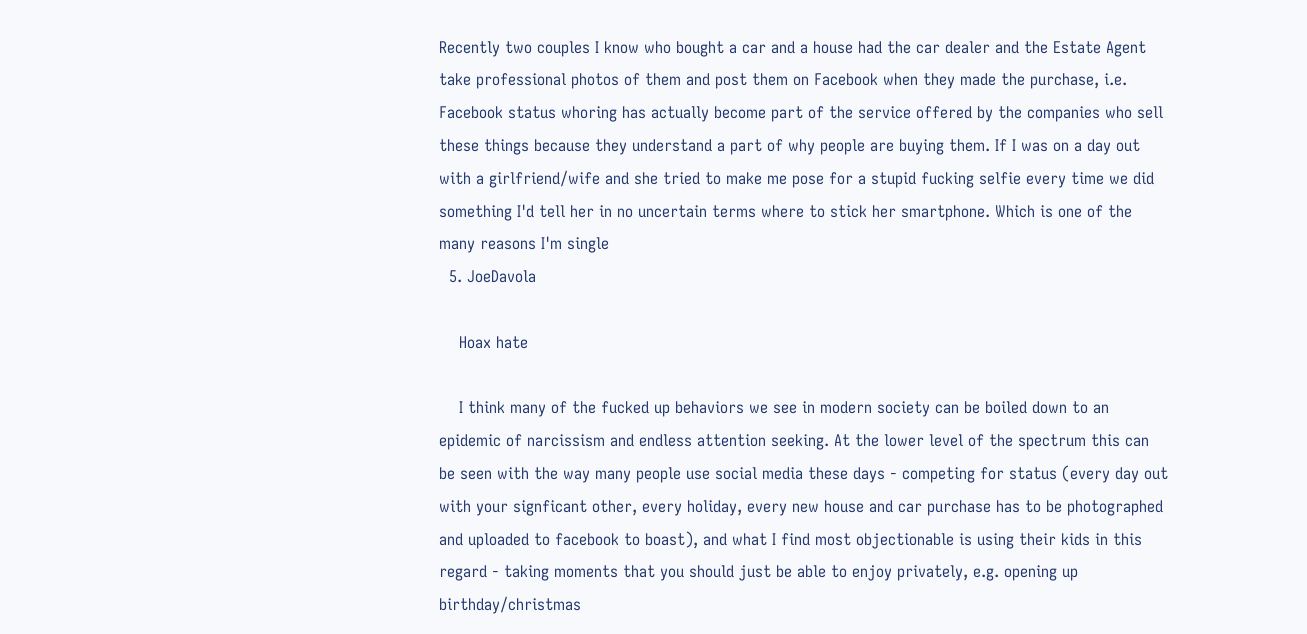Recently two couples I know who bought a car and a house had the car dealer and the Estate Agent take professional photos of them and post them on Facebook when they made the purchase, i.e. Facebook status whoring has actually become part of the service offered by the companies who sell these things because they understand a part of why people are buying them. If I was on a day out with a girlfriend/wife and she tried to make me pose for a stupid fucking selfie every time we did something I'd tell her in no uncertain terms where to stick her smartphone. Which is one of the many reasons I'm single
  5. JoeDavola

    Hoax hate

    I think many of the fucked up behaviors we see in modern society can be boiled down to an epidemic of narcissism and endless attention seeking. At the lower level of the spectrum this can be seen with the way many people use social media these days - competing for status (every day out with your signficant other, every holiday, every new house and car purchase has to be photographed and uploaded to facebook to boast), and what I find most objectionable is using their kids in this regard - taking moments that you should just be able to enjoy privately, e.g. opening up birthday/christmas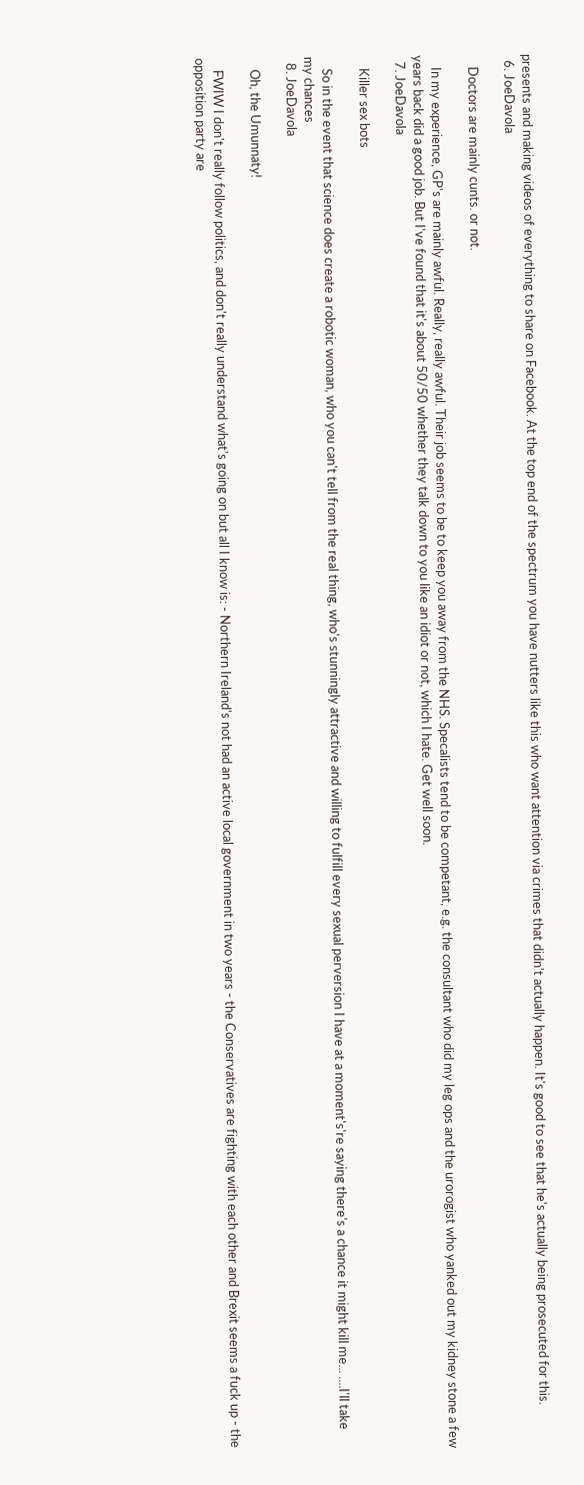presents and making videos of everything to share on Facebook. At the top end of the spectrum you have nutters like this who want attention via crimes that didn't actually happen. It's good to see that he's actually being prosecuted for this.
  6. JoeDavola

    Doctors are mainly cunts. or not.

    In my experience, GP's are mainly awful. Really, really awful. Their job seems to be to keep you away from the NHS. Specalists tend to be competant, e.g. the consultant who did my leg ops and the urorogist who yanked out my kidney stone a few years back did a good job. But I've found that it's about 50/50 whether they talk down to you like an idiot or not, which I hate. Get well soon.
  7. JoeDavola

    Killer sex bots

    So in the event that science does create a robotic woman, who you can't tell from the real thing, who's stunningly attractive and willing to fulfill every sexual perversion I have at a moment's're saying there's a chance it might kill me... ....I'll take my chances
  8. JoeDavola

    Oh, the Umunnaty!

    FWIW I don't really follow politics, and don't really understand what's going on but all I know is: - Northern Ireland's not had an active local government in two years - the Conservatives are fighting with each other and Brexit seems a fuck up - the opposition party are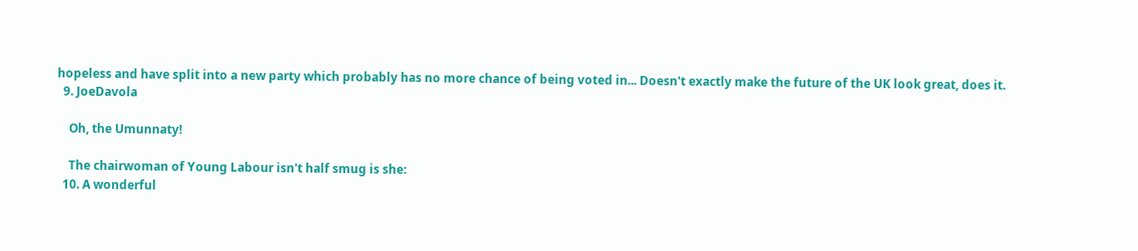hopeless and have split into a new party which probably has no more chance of being voted in... Doesn't exactly make the future of the UK look great, does it.
  9. JoeDavola

    Oh, the Umunnaty!

    The chairwoman of Young Labour isn't half smug is she:
  10. A wonderful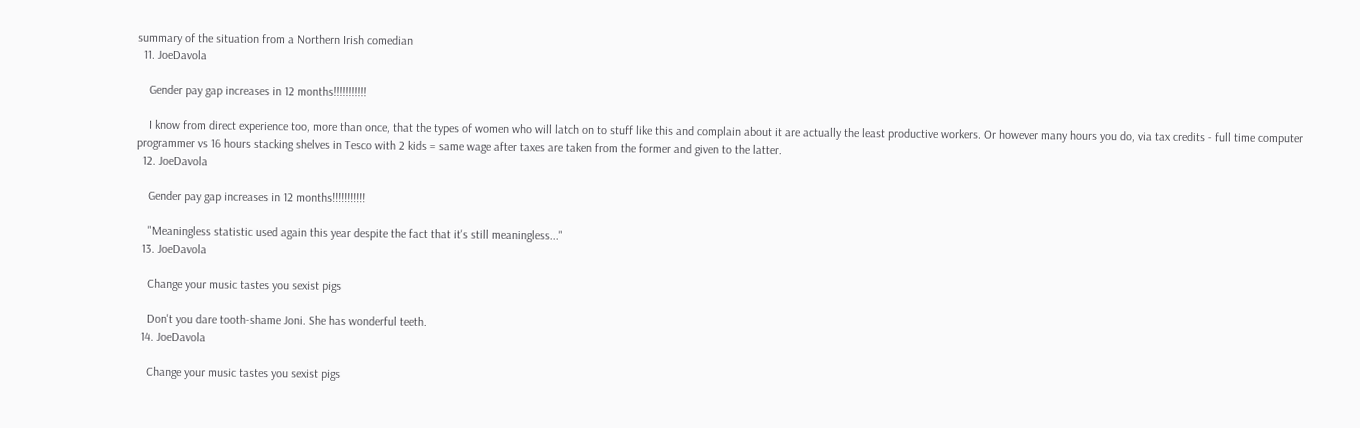summary of the situation from a Northern Irish comedian
  11. JoeDavola

    Gender pay gap increases in 12 months!!!!!!!!!!!

    I know from direct experience too, more than once, that the types of women who will latch on to stuff like this and complain about it are actually the least productive workers. Or however many hours you do, via tax credits - full time computer programmer vs 16 hours stacking shelves in Tesco with 2 kids = same wage after taxes are taken from the former and given to the latter.
  12. JoeDavola

    Gender pay gap increases in 12 months!!!!!!!!!!!

    "Meaningless statistic used again this year despite the fact that it's still meaningless..."
  13. JoeDavola

    Change your music tastes you sexist pigs

    Don't you dare tooth-shame Joni. She has wonderful teeth.
  14. JoeDavola

    Change your music tastes you sexist pigs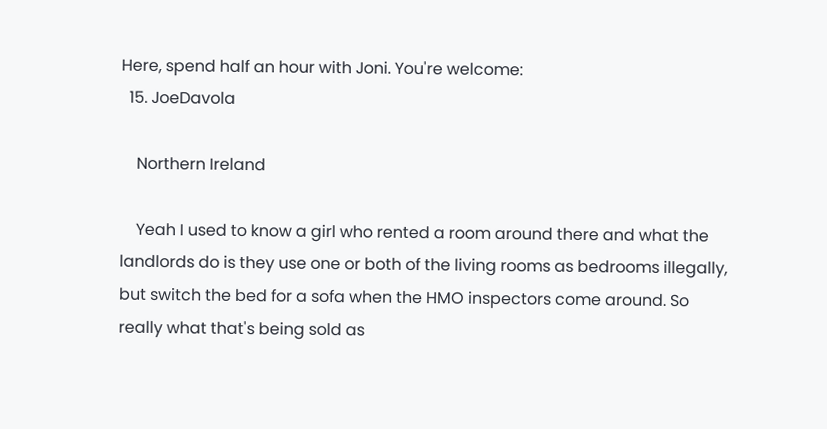Here, spend half an hour with Joni. You're welcome:
  15. JoeDavola

    Northern Ireland

    Yeah I used to know a girl who rented a room around there and what the landlords do is they use one or both of the living rooms as bedrooms illegally, but switch the bed for a sofa when the HMO inspectors come around. So really what that's being sold as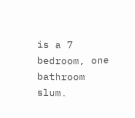is a 7 bedroom, one bathroom slum.